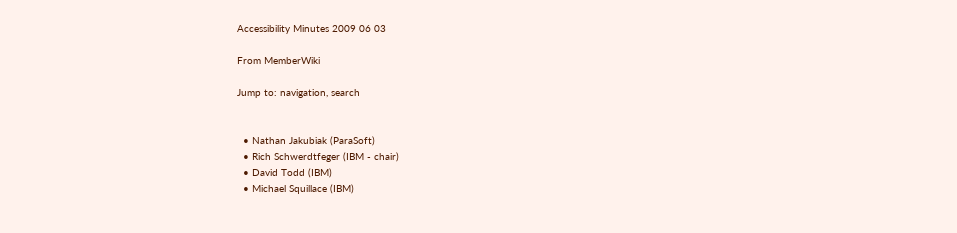Accessibility Minutes 2009 06 03

From MemberWiki

Jump to: navigation, search


  • Nathan Jakubiak (ParaSoft)
  • Rich Schwerdtfeger (IBM - chair)
  • David Todd (IBM)
  • Michael Squillace (IBM)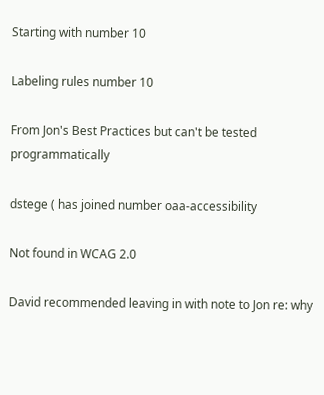Starting with number 10

Labeling rules number 10

From Jon's Best Practices but can't be tested programmatically

dstege ( has joined number oaa-accessibility

Not found in WCAG 2.0

David recommended leaving in with note to Jon re: why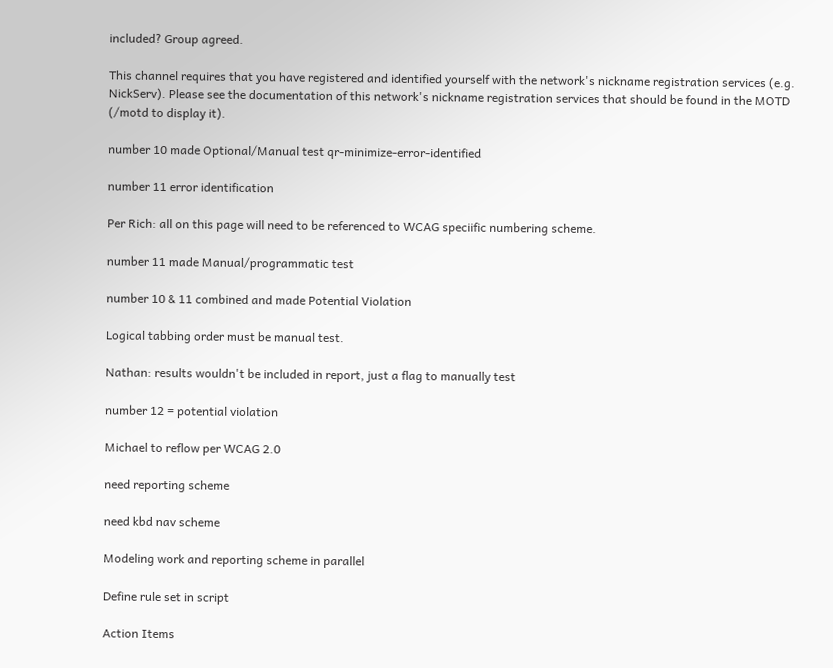included? Group agreed.

This channel requires that you have registered and identified yourself with the network's nickname registration services (e.g. NickServ). Please see the documentation of this network's nickname registration services that should be found in the MOTD (/motd to display it).

number 10 made Optional/Manual test qr-minimize-error-identified

number 11 error identification

Per Rich: all on this page will need to be referenced to WCAG speciific numbering scheme.

number 11 made Manual/programmatic test

number 10 & 11 combined and made Potential Violation

Logical tabbing order must be manual test.

Nathan: results wouldn't be included in report, just a flag to manually test

number 12 = potential violation

Michael to reflow per WCAG 2.0

need reporting scheme

need kbd nav scheme

Modeling work and reporting scheme in parallel

Define rule set in script

Action Items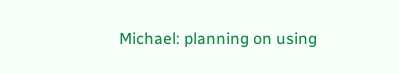Michael: planning on using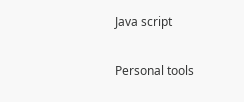Java script

Personal tools